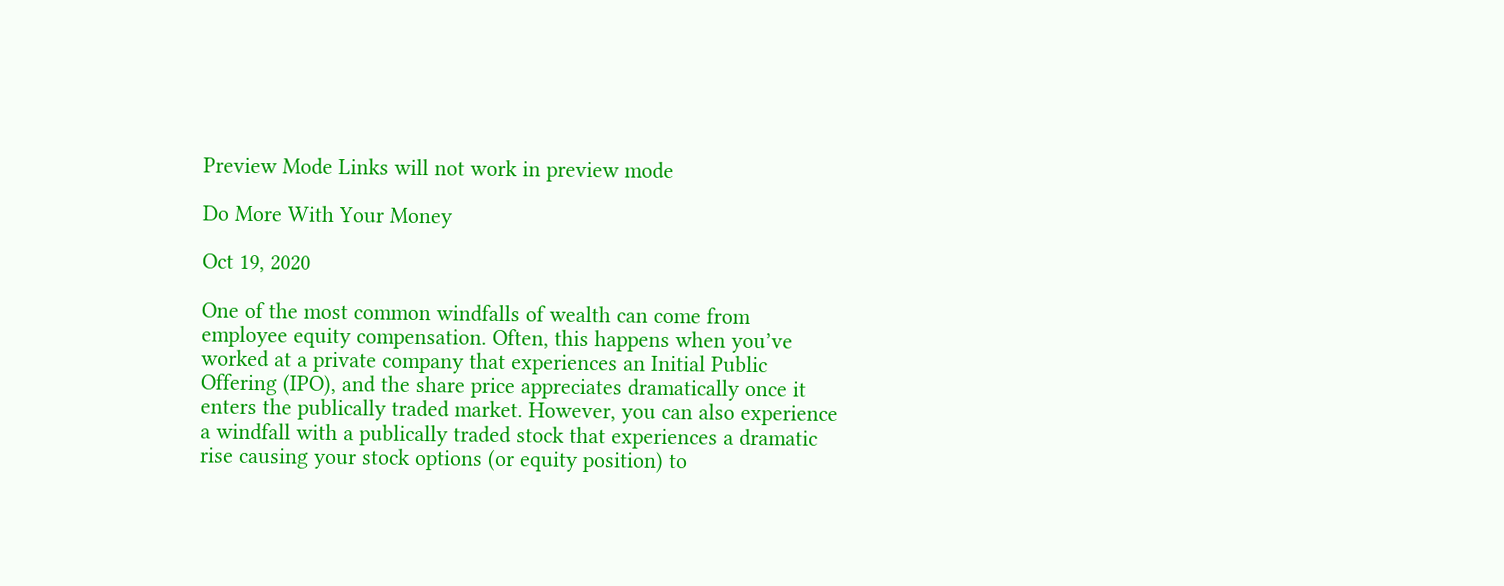Preview Mode Links will not work in preview mode

Do More With Your Money

Oct 19, 2020

One of the most common windfalls of wealth can come from employee equity compensation. Often, this happens when you’ve worked at a private company that experiences an Initial Public Offering (IPO), and the share price appreciates dramatically once it enters the publically traded market. However, you can also experience a windfall with a publically traded stock that experiences a dramatic rise causing your stock options (or equity position) to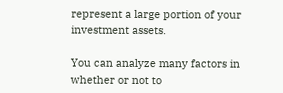represent a large portion of your investment assets.

You can analyze many factors in whether or not to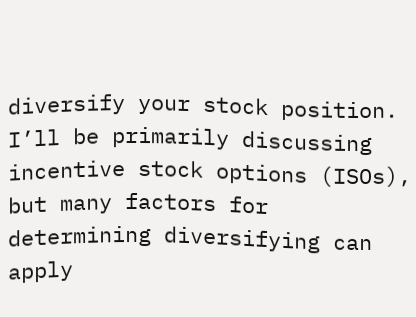diversify your stock position. I’ll be primarily discussing incentive stock options (ISOs), but many factors for determining diversifying can apply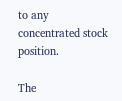to any concentrated stock position.

The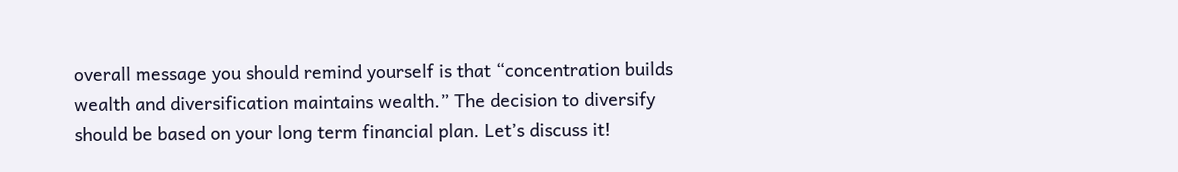overall message you should remind yourself is that “concentration builds wealth and diversification maintains wealth.” The decision to diversify should be based on your long term financial plan. Let’s discuss it!